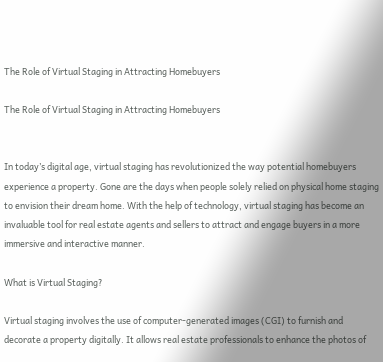The Role of Virtual Staging in Attracting Homebuyers

The Role of Virtual Staging in Attracting Homebuyers


In today’s digital age, virtual staging has revolutionized the way potential homebuyers experience a property. Gone are the days when people solely relied on physical home staging to envision their dream home. With the help of technology, virtual staging has become an invaluable tool for real estate agents and sellers to attract and engage buyers in a more immersive and interactive manner.

What is Virtual Staging?

Virtual staging involves the use of computer-generated images (CGI) to furnish and decorate a property digitally. It allows real estate professionals to enhance the photos of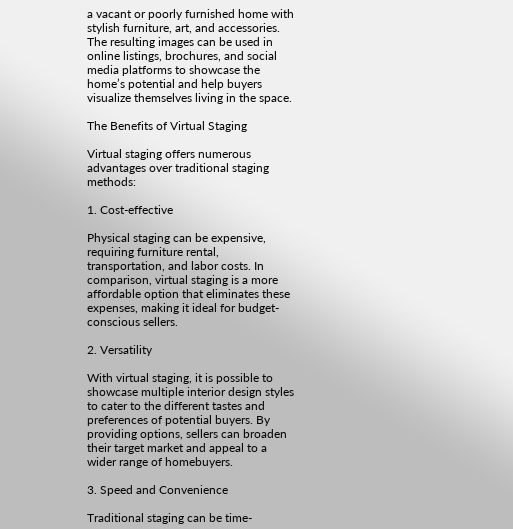a vacant or poorly furnished home with stylish furniture, art, and accessories. The resulting images can be used in online listings, brochures, and social media platforms to showcase the home’s potential and help buyers visualize themselves living in the space.

The Benefits of Virtual Staging

Virtual staging offers numerous advantages over traditional staging methods:

1. Cost-effective

Physical staging can be expensive, requiring furniture rental, transportation, and labor costs. In comparison, virtual staging is a more affordable option that eliminates these expenses, making it ideal for budget-conscious sellers.

2. Versatility

With virtual staging, it is possible to showcase multiple interior design styles to cater to the different tastes and preferences of potential buyers. By providing options, sellers can broaden their target market and appeal to a wider range of homebuyers.

3. Speed and Convenience

Traditional staging can be time-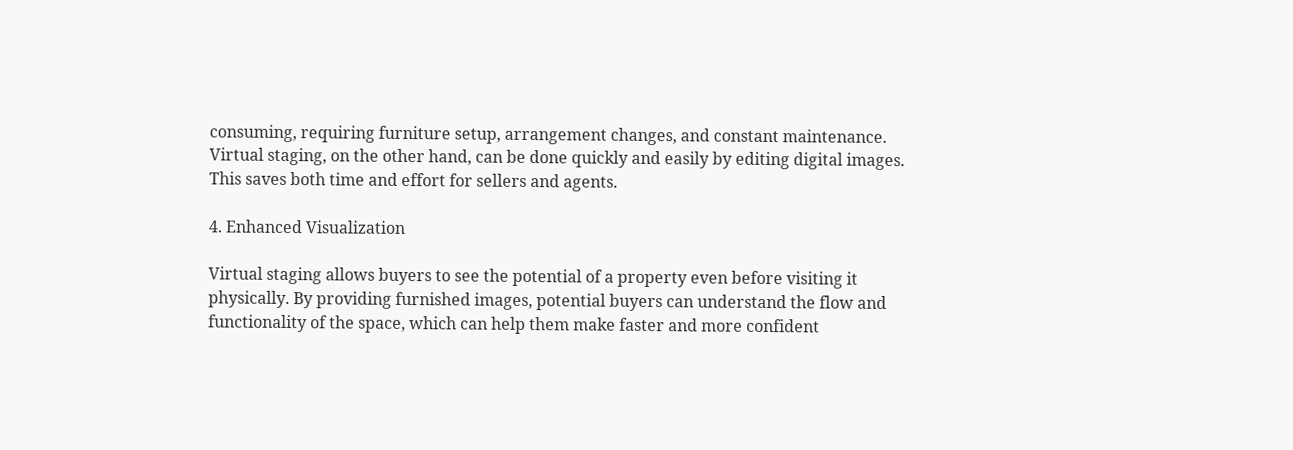consuming, requiring furniture setup, arrangement changes, and constant maintenance. Virtual staging, on the other hand, can be done quickly and easily by editing digital images. This saves both time and effort for sellers and agents.

4. Enhanced Visualization

Virtual staging allows buyers to see the potential of a property even before visiting it physically. By providing furnished images, potential buyers can understand the flow and functionality of the space, which can help them make faster and more confident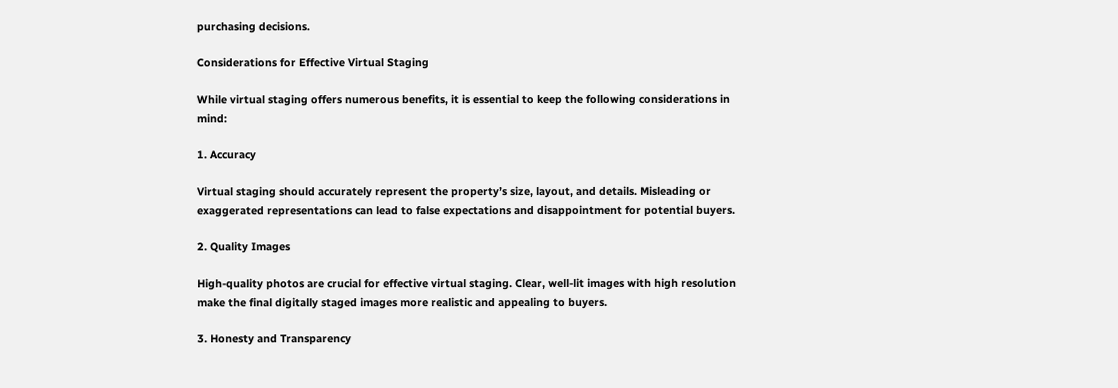purchasing decisions.

Considerations for Effective Virtual Staging

While virtual staging offers numerous benefits, it is essential to keep the following considerations in mind:

1. Accuracy

Virtual staging should accurately represent the property’s size, layout, and details. Misleading or exaggerated representations can lead to false expectations and disappointment for potential buyers.

2. Quality Images

High-quality photos are crucial for effective virtual staging. Clear, well-lit images with high resolution make the final digitally staged images more realistic and appealing to buyers.

3. Honesty and Transparency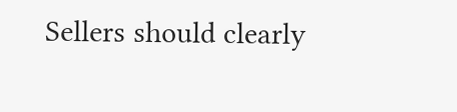Sellers should clearly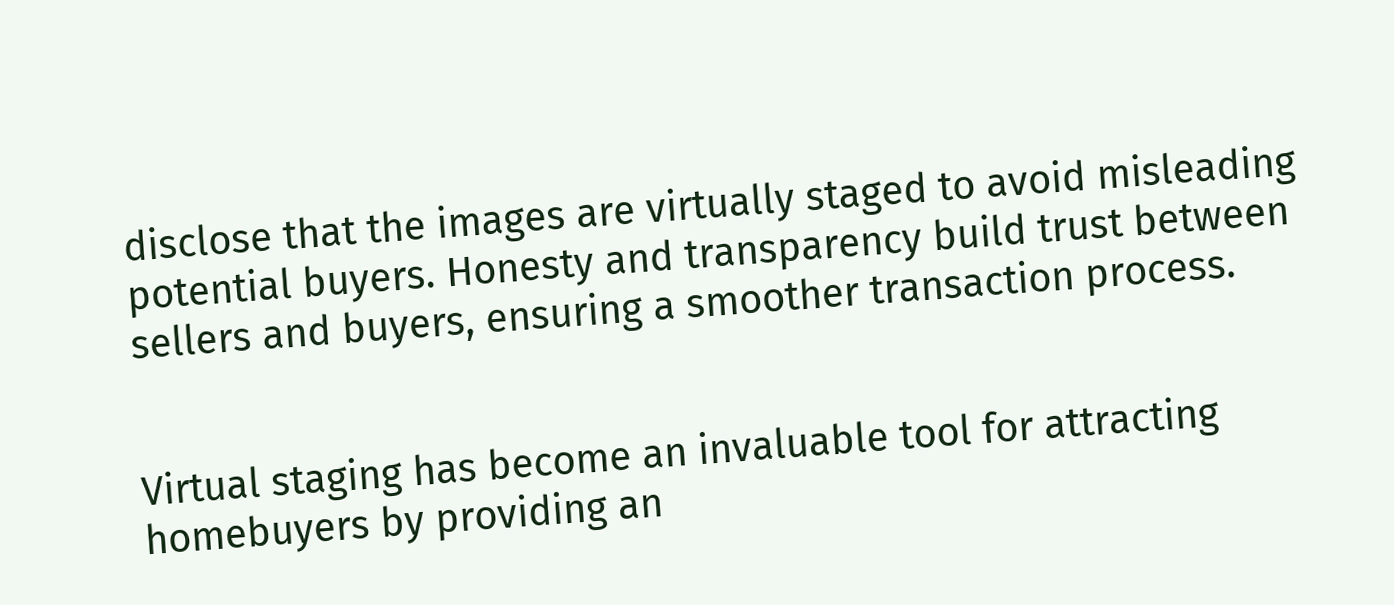disclose that the images are virtually staged to avoid misleading potential buyers. Honesty and transparency build trust between sellers and buyers, ensuring a smoother transaction process.


Virtual staging has become an invaluable tool for attracting homebuyers by providing an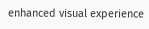enhanced visual experience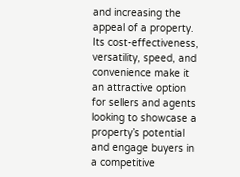and increasing the appeal of a property. Its cost-effectiveness, versatility, speed, and convenience make it an attractive option for sellers and agents looking to showcase a property’s potential and engage buyers in a competitive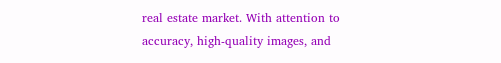real estate market. With attention to accuracy, high-quality images, and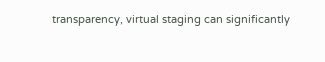transparency, virtual staging can significantly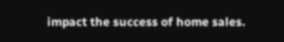impact the success of home sales.